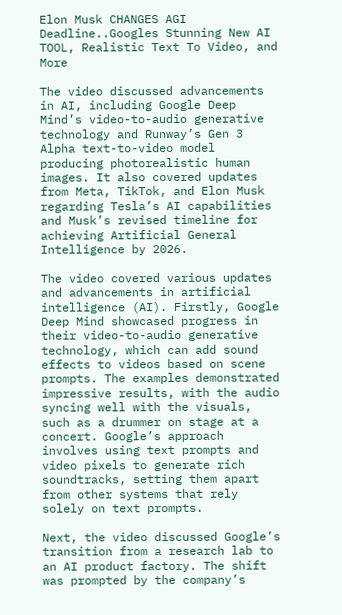Elon Musk CHANGES AGI Deadline..Googles Stunning New AI TOOL, Realistic Text To Video, and More

The video discussed advancements in AI, including Google Deep Mind’s video-to-audio generative technology and Runway’s Gen 3 Alpha text-to-video model producing photorealistic human images. It also covered updates from Meta, TikTok, and Elon Musk regarding Tesla’s AI capabilities and Musk’s revised timeline for achieving Artificial General Intelligence by 2026.

The video covered various updates and advancements in artificial intelligence (AI). Firstly, Google Deep Mind showcased progress in their video-to-audio generative technology, which can add sound effects to videos based on scene prompts. The examples demonstrated impressive results, with the audio syncing well with the visuals, such as a drummer on stage at a concert. Google’s approach involves using text prompts and video pixels to generate rich soundtracks, setting them apart from other systems that rely solely on text prompts.

Next, the video discussed Google’s transition from a research lab to an AI product factory. The shift was prompted by the company’s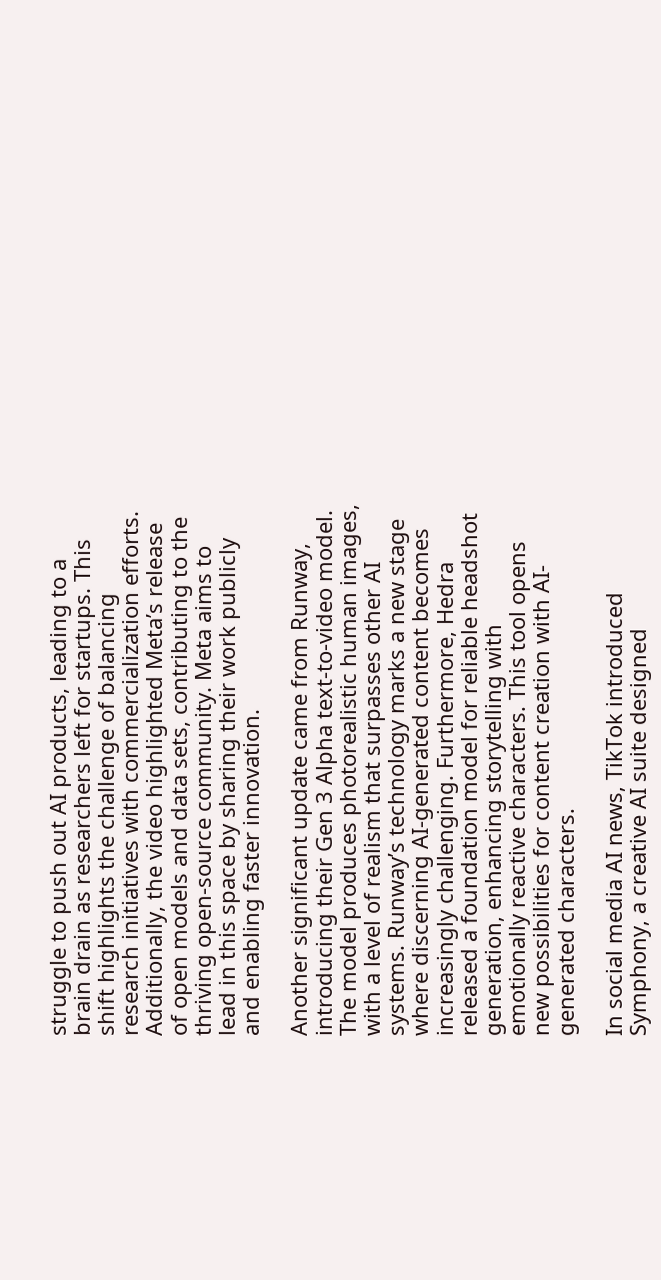struggle to push out AI products, leading to a brain drain as researchers left for startups. This shift highlights the challenge of balancing research initiatives with commercialization efforts. Additionally, the video highlighted Meta’s release of open models and data sets, contributing to the thriving open-source community. Meta aims to lead in this space by sharing their work publicly and enabling faster innovation.

Another significant update came from Runway, introducing their Gen 3 Alpha text-to-video model. The model produces photorealistic human images, with a level of realism that surpasses other AI systems. Runway’s technology marks a new stage where discerning AI-generated content becomes increasingly challenging. Furthermore, Hedra released a foundation model for reliable headshot generation, enhancing storytelling with emotionally reactive characters. This tool opens new possibilities for content creation with AI-generated characters.

In social media AI news, TikTok introduced Symphony, a creative AI suite designed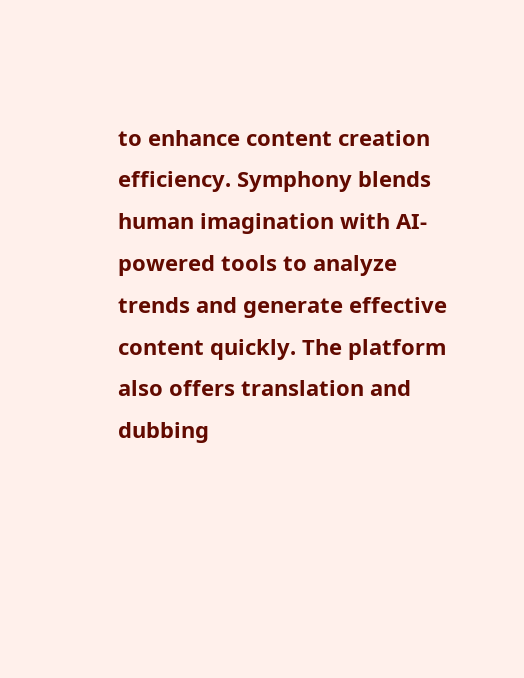to enhance content creation efficiency. Symphony blends human imagination with AI-powered tools to analyze trends and generate effective content quickly. The platform also offers translation and dubbing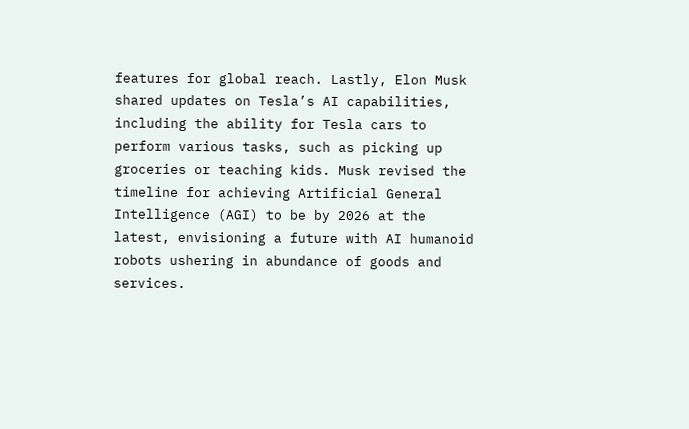features for global reach. Lastly, Elon Musk shared updates on Tesla’s AI capabilities, including the ability for Tesla cars to perform various tasks, such as picking up groceries or teaching kids. Musk revised the timeline for achieving Artificial General Intelligence (AGI) to be by 2026 at the latest, envisioning a future with AI humanoid robots ushering in abundance of goods and services.